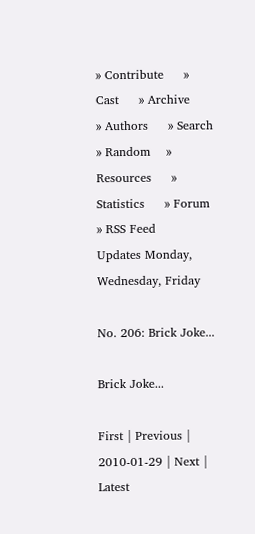» Contribute     » Cast     » Archive     » Authors     » Search     » Random    » Resources     » Statistics     » Forum     » RSS Feed     Updates Monday, Wednesday, Friday

No. 206: Brick Joke...

Brick Joke...

First | Previous | 2010-01-29 | Next | Latest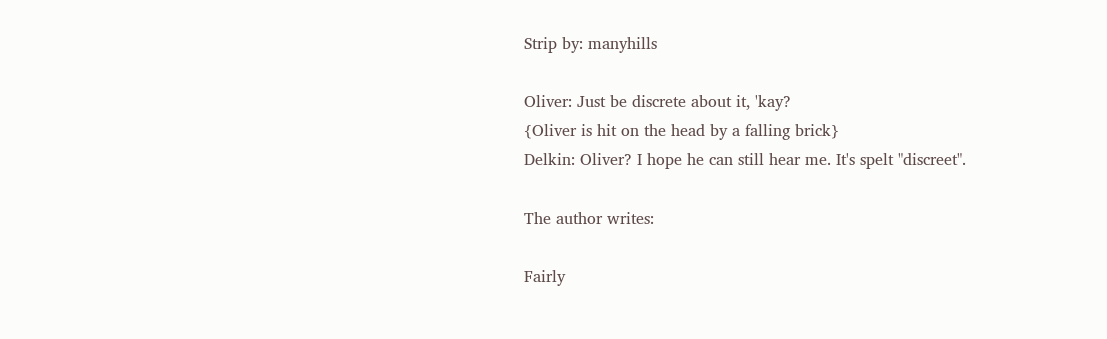Strip by: manyhills

Oliver: Just be discrete about it, 'kay?
{Oliver is hit on the head by a falling brick}
Delkin: Oliver? I hope he can still hear me. It's spelt "discreet".

The author writes:

Fairly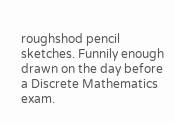roughshod pencil sketches. Funnily enough drawn on the day before a Discrete Mathematics exam.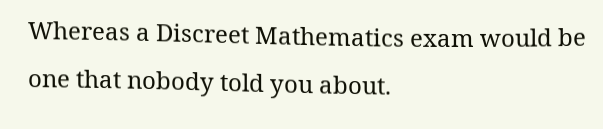Whereas a Discreet Mathematics exam would be one that nobody told you about.